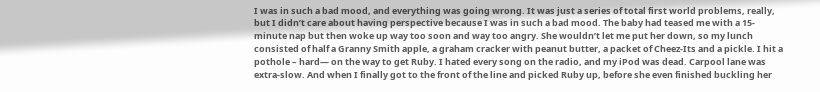I was in such a bad mood, and everything was going wrong. It was just a series of total first world problems, really, but I didn’t care about having perspective because I was in such a bad mood. The baby had teased me with a 15-minute nap but then woke up way too soon and way too angry. She wouldn’t let me put her down, so my lunch consisted of half a Granny Smith apple, a graham cracker with peanut butter, a packet of Cheez-Its and a pickle. I hit a pothole – hard— on the way to get Ruby. I hated every song on the radio, and my iPod was dead. Carpool lane was extra-slow. And when I finally got to the front of the line and picked Ruby up, before she even finished buckling her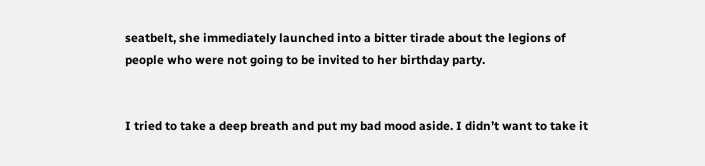seatbelt, she immediately launched into a bitter tirade about the legions of people who were not going to be invited to her birthday party.


I tried to take a deep breath and put my bad mood aside. I didn’t want to take it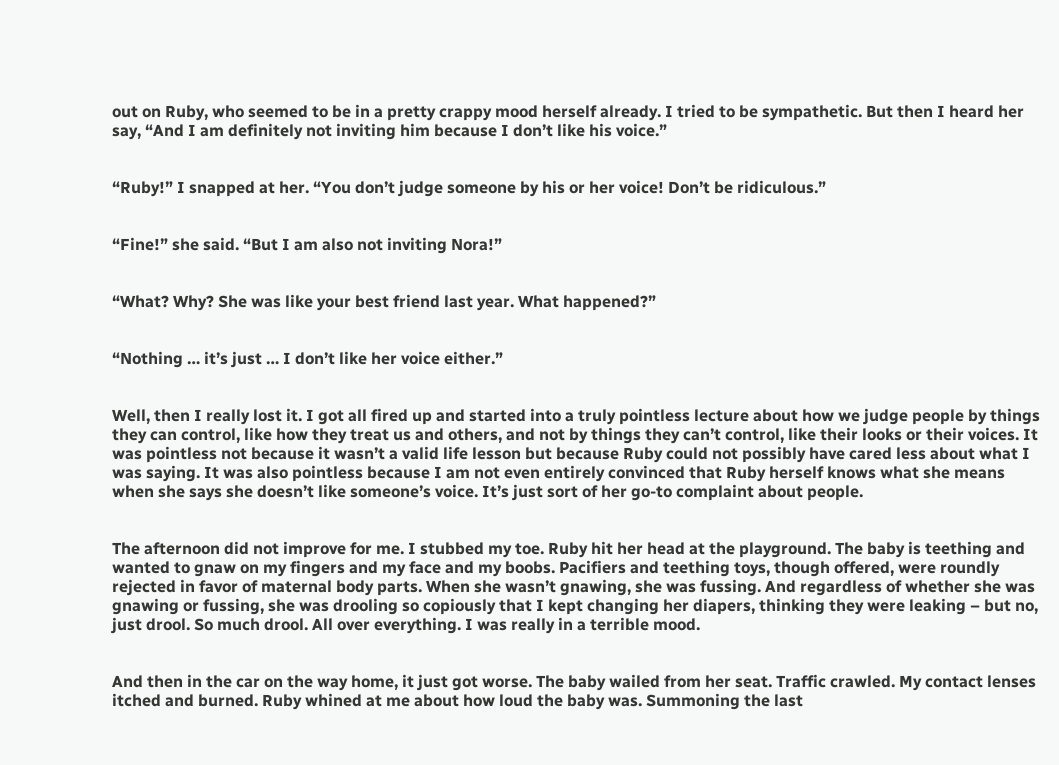out on Ruby, who seemed to be in a pretty crappy mood herself already. I tried to be sympathetic. But then I heard her say, “And I am definitely not inviting him because I don’t like his voice.”


“Ruby!” I snapped at her. “You don’t judge someone by his or her voice! Don’t be ridiculous.”


“Fine!” she said. “But I am also not inviting Nora!”


“What? Why? She was like your best friend last year. What happened?”


“Nothing … it’s just … I don’t like her voice either.”


Well, then I really lost it. I got all fired up and started into a truly pointless lecture about how we judge people by things they can control, like how they treat us and others, and not by things they can’t control, like their looks or their voices. It was pointless not because it wasn’t a valid life lesson but because Ruby could not possibly have cared less about what I was saying. It was also pointless because I am not even entirely convinced that Ruby herself knows what she means when she says she doesn’t like someone’s voice. It’s just sort of her go-to complaint about people.


The afternoon did not improve for me. I stubbed my toe. Ruby hit her head at the playground. The baby is teething and wanted to gnaw on my fingers and my face and my boobs. Pacifiers and teething toys, though offered, were roundly rejected in favor of maternal body parts. When she wasn’t gnawing, she was fussing. And regardless of whether she was gnawing or fussing, she was drooling so copiously that I kept changing her diapers, thinking they were leaking – but no, just drool. So much drool. All over everything. I was really in a terrible mood.


And then in the car on the way home, it just got worse. The baby wailed from her seat. Traffic crawled. My contact lenses itched and burned. Ruby whined at me about how loud the baby was. Summoning the last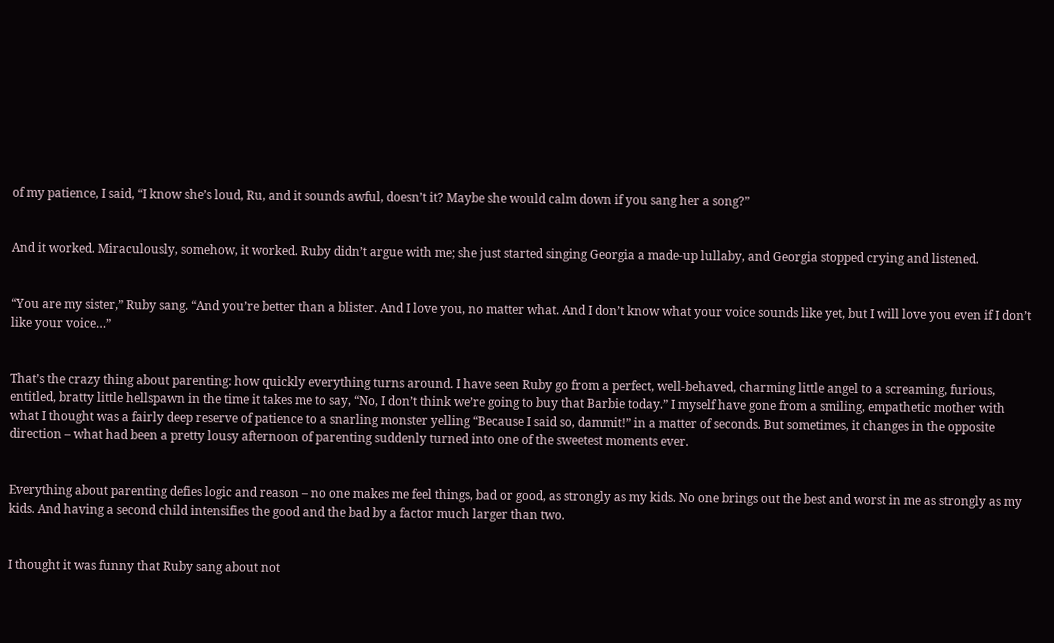of my patience, I said, “I know she’s loud, Ru, and it sounds awful, doesn’t it? Maybe she would calm down if you sang her a song?”


And it worked. Miraculously, somehow, it worked. Ruby didn’t argue with me; she just started singing Georgia a made-up lullaby, and Georgia stopped crying and listened.


“You are my sister,” Ruby sang. “And you’re better than a blister. And I love you, no matter what. And I don’t know what your voice sounds like yet, but I will love you even if I don’t like your voice…”


That’s the crazy thing about parenting: how quickly everything turns around. I have seen Ruby go from a perfect, well-behaved, charming little angel to a screaming, furious, entitled, bratty little hellspawn in the time it takes me to say, “No, I don’t think we’re going to buy that Barbie today.” I myself have gone from a smiling, empathetic mother with what I thought was a fairly deep reserve of patience to a snarling monster yelling “Because I said so, dammit!” in a matter of seconds. But sometimes, it changes in the opposite direction – what had been a pretty lousy afternoon of parenting suddenly turned into one of the sweetest moments ever.


Everything about parenting defies logic and reason – no one makes me feel things, bad or good, as strongly as my kids. No one brings out the best and worst in me as strongly as my kids. And having a second child intensifies the good and the bad by a factor much larger than two.


I thought it was funny that Ruby sang about not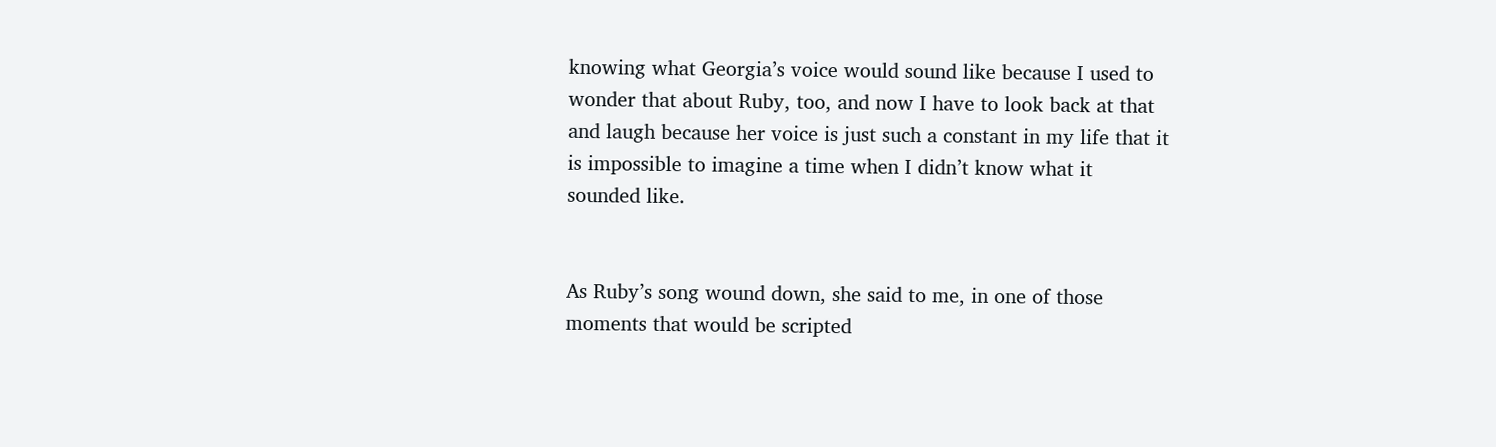knowing what Georgia’s voice would sound like because I used to wonder that about Ruby, too, and now I have to look back at that and laugh because her voice is just such a constant in my life that it is impossible to imagine a time when I didn’t know what it sounded like.


As Ruby’s song wound down, she said to me, in one of those moments that would be scripted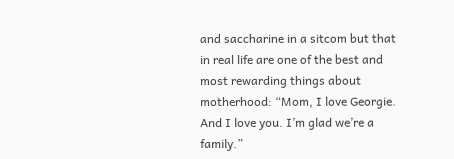and saccharine in a sitcom but that in real life are one of the best and most rewarding things about motherhood: “Mom, I love Georgie. And I love you. I’m glad we’re a family.”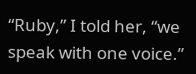“Ruby,” I told her, “we speak with one voice.”